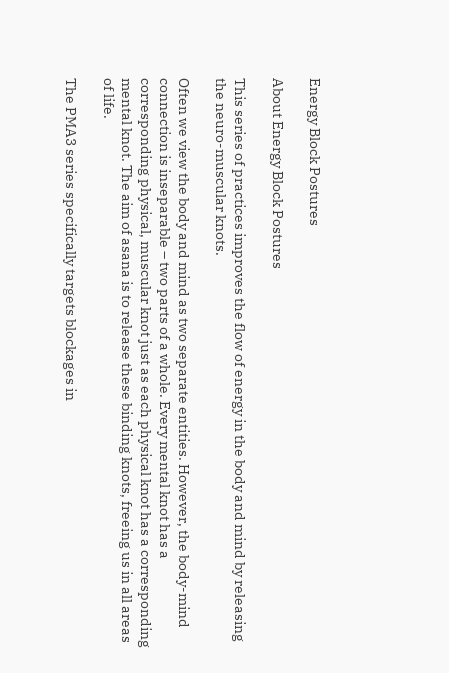Energy Block Postures

About Energy Block Postures

This series of practices improves the flow of energy in the body and mind by releasing the neuro-muscular knots.

Often we view the body and mind as two separate entities. However, the body-mind connection is inseparable – two parts of a whole. Every mental knot has a corresponding physical, muscular knot just as each physical knot has a corresponding mental knot. The aim of asana is to release these binding knots, freeing us in all areas of life.

The PMA3 series specifically targets blockages in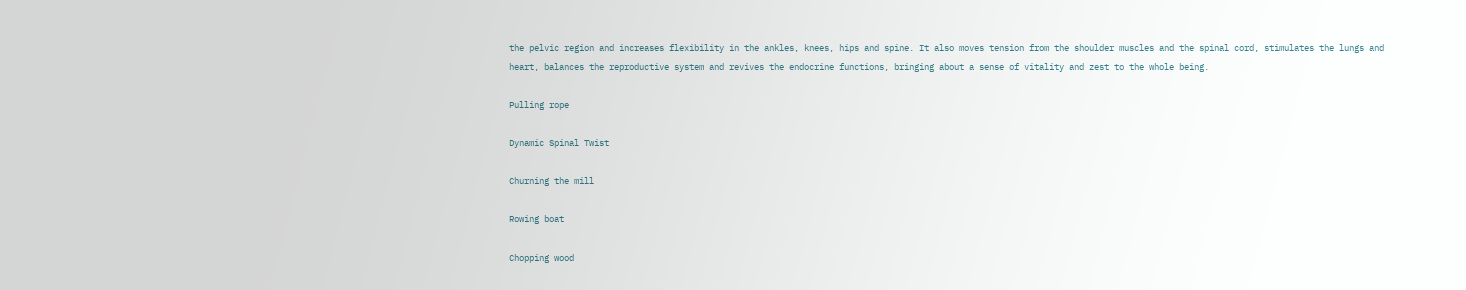the pelvic region and increases flexibility in the ankles, knees, hips and spine. It also moves tension from the shoulder muscles and the spinal cord, stimulates the lungs and heart, balances the reproductive system and revives the endocrine functions, bringing about a sense of vitality and zest to the whole being.

Pulling rope

Dynamic Spinal Twist

Churning the mill

Rowing boat

Chopping wood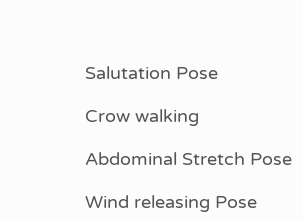Salutation Pose

Crow walking

Abdominal Stretch Pose

Wind releasing Pose